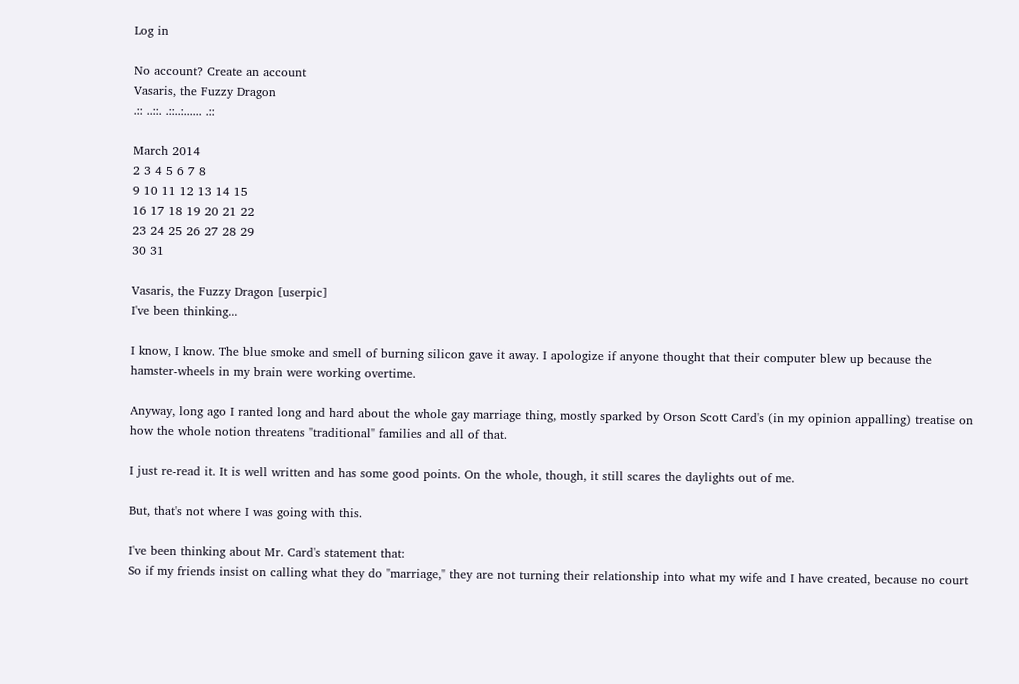Log in

No account? Create an account
Vasaris, the Fuzzy Dragon
.:: ..::. .::..:...... .::

March 2014
2 3 4 5 6 7 8
9 10 11 12 13 14 15
16 17 18 19 20 21 22
23 24 25 26 27 28 29
30 31

Vasaris, the Fuzzy Dragon [userpic]
I've been thinking...

I know, I know. The blue smoke and smell of burning silicon gave it away. I apologize if anyone thought that their computer blew up because the hamster-wheels in my brain were working overtime.

Anyway, long ago I ranted long and hard about the whole gay marriage thing, mostly sparked by Orson Scott Card's (in my opinion appalling) treatise on how the whole notion threatens "traditional" families and all of that.

I just re-read it. It is well written and has some good points. On the whole, though, it still scares the daylights out of me.

But, that's not where I was going with this.

I've been thinking about Mr. Card's statement that:
So if my friends insist on calling what they do "marriage," they are not turning their relationship into what my wife and I have created, because no court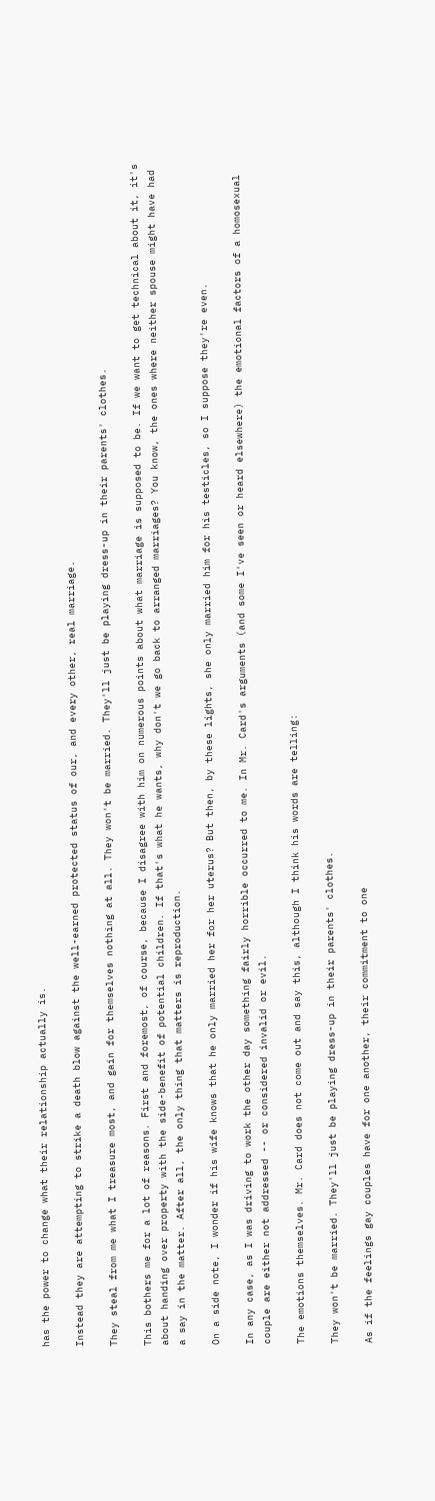has the power to change what their relationship actually is.

Instead they are attempting to strike a death blow against the well-earned protected status of our, and every other, real marriage.

They steal from me what I treasure most, and gain for themselves nothing at all. They won't be married. They'll just be playing dress-up in their parents' clothes.

This bothers me for a lot of reasons. First and foremost, of course, because I disagree with him on numerous points about what marriage is supposed to be. If we want to get technical about it, it's about handing over property with the side-benefit of potential children. If that's what he wants, why don't we go back to arranged marriages? You know, the ones where neither spouse might have had a say in the matter. After all, the only thing that matters is reproduction.

On a side note, I wonder if his wife knows that he only married her for her uterus? But then, by these lights, she only married him for his testicles, so I suppose they're even.

In any case, as I was driving to work the other day something fairly horrible occurred to me. In Mr. Card's arguments (and some I've seen or heard elsewhere) the emotional factors of a homosexual couple are either not addressed -- or considered invalid or evil.

The emotions themselves. Mr. Card does not come out and say this, although I think his words are telling:

They won't be married. They'll just be playing dress-up in their parents' clothes.

As if the feelings gay couples have for one another, their commitment to one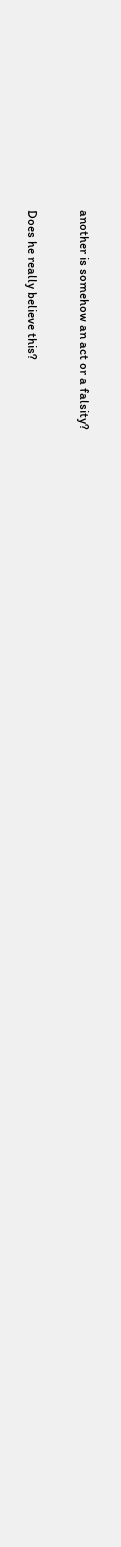another is somehow an act or a falsity?

Does he really believe this?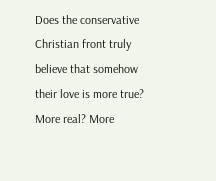Does the conservative Christian front truly believe that somehow their love is more true? More real? More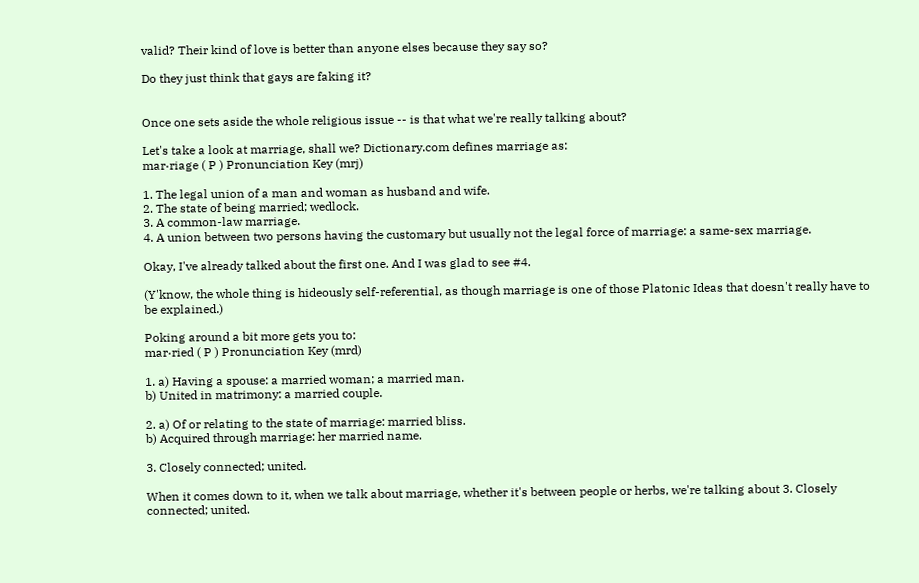valid? Their kind of love is better than anyone elses because they say so?

Do they just think that gays are faking it?


Once one sets aside the whole religious issue -- is that what we're really talking about?

Let's take a look at marriage, shall we? Dictionary.com defines marriage as:
mar·riage ( P ) Pronunciation Key (mrj)

1. The legal union of a man and woman as husband and wife.
2. The state of being married; wedlock.
3. A common-law marriage.
4. A union between two persons having the customary but usually not the legal force of marriage: a same-sex marriage.

Okay, I've already talked about the first one. And I was glad to see #4.

(Y'know, the whole thing is hideously self-referential, as though marriage is one of those Platonic Ideas that doesn't really have to be explained.)

Poking around a bit more gets you to:
mar·ried ( P ) Pronunciation Key (mrd)

1. a) Having a spouse: a married woman; a married man.
b) United in matrimony: a married couple.

2. a) Of or relating to the state of marriage: married bliss.
b) Acquired through marriage: her married name.

3. Closely connected; united.

When it comes down to it, when we talk about marriage, whether it's between people or herbs, we're talking about 3. Closely connected; united.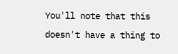You'll note that this doesn't have a thing to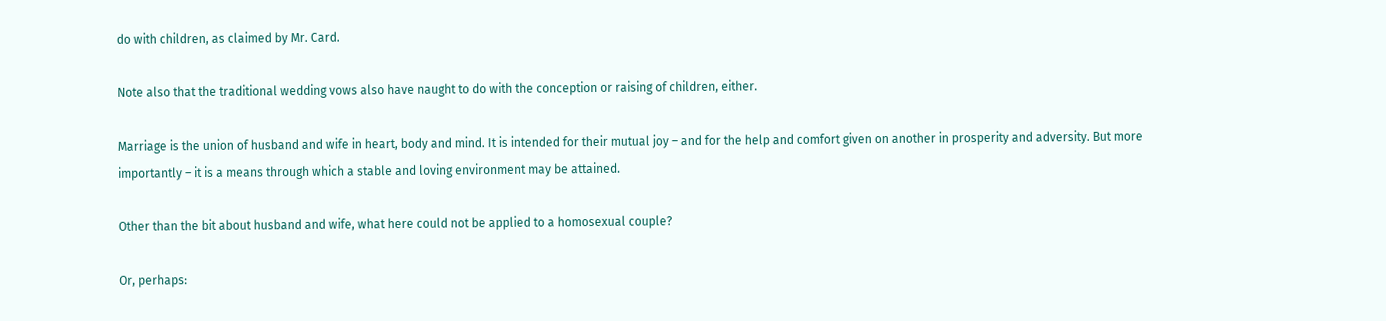do with children, as claimed by Mr. Card.

Note also that the traditional wedding vows also have naught to do with the conception or raising of children, either.

Marriage is the union of husband and wife in heart, body and mind. It is intended for their mutual joy – and for the help and comfort given on another in prosperity and adversity. But more importantly – it is a means through which a stable and loving environment may be attained.

Other than the bit about husband and wife, what here could not be applied to a homosexual couple?

Or, perhaps: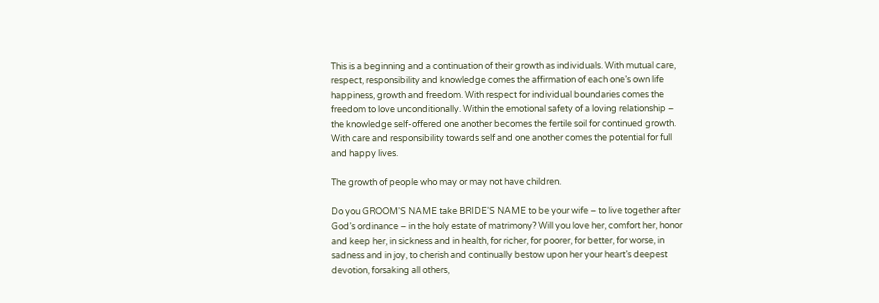This is a beginning and a continuation of their growth as individuals. With mutual care, respect, responsibility and knowledge comes the affirmation of each one’s own life happiness, growth and freedom. With respect for individual boundaries comes the freedom to love unconditionally. Within the emotional safety of a loving relationship – the knowledge self-offered one another becomes the fertile soil for continued growth. With care and responsibility towards self and one another comes the potential for full and happy lives.

The growth of people who may or may not have children.

Do you GROOM'S NAME take BRIDE'S NAME to be your wife – to live together after God’s ordinance – in the holy estate of matrimony? Will you love her, comfort her, honor and keep her, in sickness and in health, for richer, for poorer, for better, for worse, in sadness and in joy, to cherish and continually bestow upon her your heart’s deepest devotion, forsaking all others,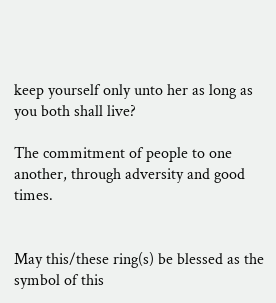keep yourself only unto her as long as you both shall live?

The commitment of people to one another, through adversity and good times.


May this/these ring(s) be blessed as the symbol of this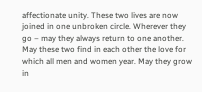affectionate unity. These two lives are now joined in one unbroken circle. Wherever they go – may they always return to one another. May these two find in each other the love for which all men and women year. May they grow in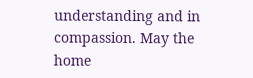understanding and in compassion. May the home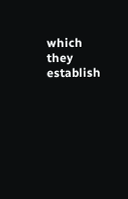which they establish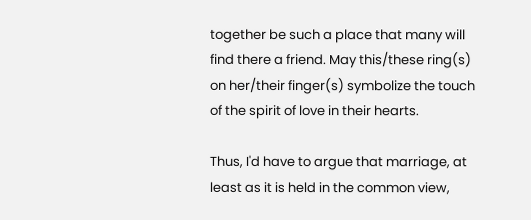together be such a place that many will find there a friend. May this/these ring(s) on her/their finger(s) symbolize the touch of the spirit of love in their hearts.

Thus, I'd have to argue that marriage, at least as it is held in the common view,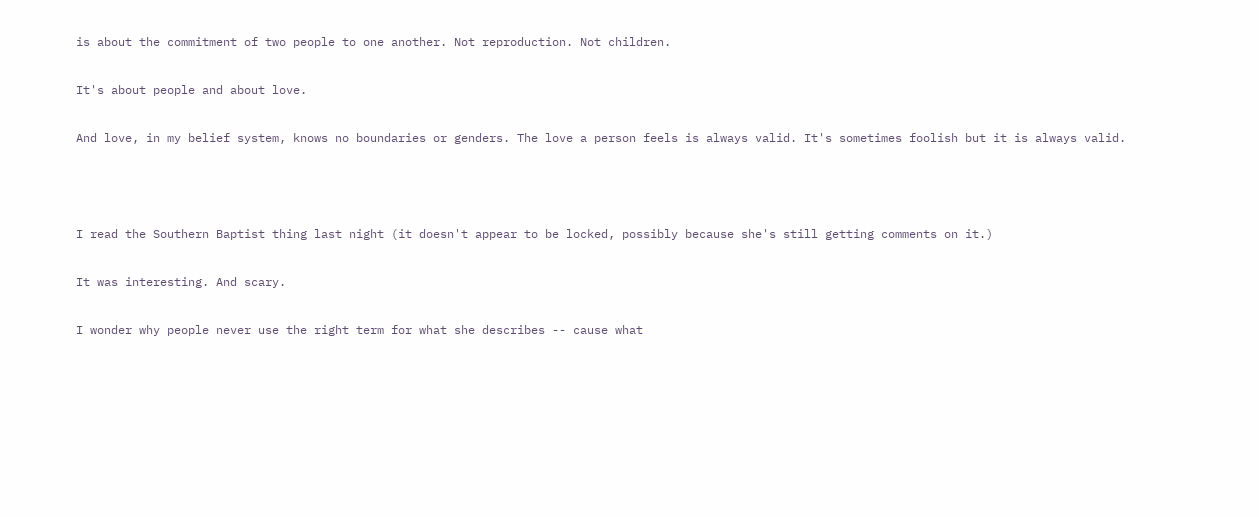is about the commitment of two people to one another. Not reproduction. Not children.

It's about people and about love.

And love, in my belief system, knows no boundaries or genders. The love a person feels is always valid. It's sometimes foolish but it is always valid.



I read the Southern Baptist thing last night (it doesn't appear to be locked, possibly because she's still getting comments on it.)

It was interesting. And scary.

I wonder why people never use the right term for what she describes -- cause what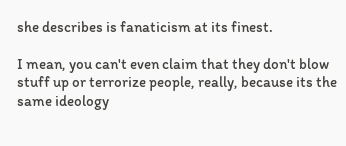she describes is fanaticism at its finest.

I mean, you can't even claim that they don't blow stuff up or terrorize people, really, because its the same ideology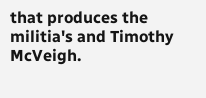that produces the militia's and Timothy McVeigh.